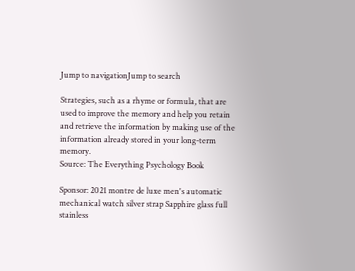Jump to navigationJump to search

Strategies, such as a rhyme or formula, that are used to improve the memory and help you retain and retrieve the information by making use of the information already stored in your long-term memory.
Source: The Everything Psychology Book

Sponsor: 2021 montre de luxe men's automatic mechanical watch silver strap Sapphire glass full stainless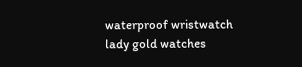waterproof wristwatch lady gold watches